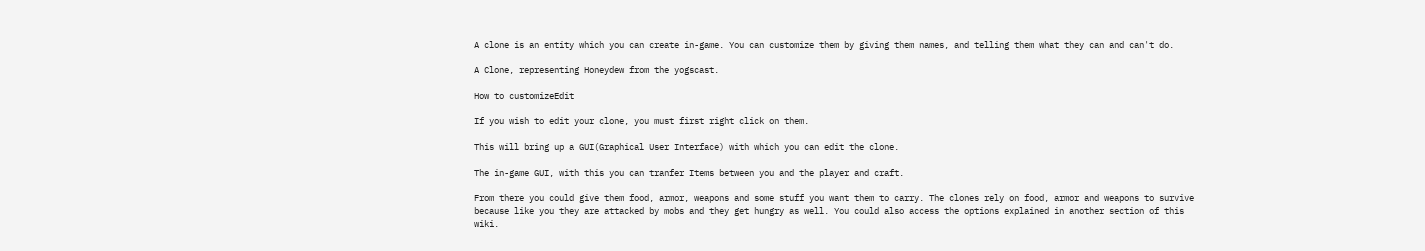A clone is an entity which you can create in-game. You can customize them by giving them names, and telling them what they can and can't do.

A Clone, representing Honeydew from the yogscast.

How to customizeEdit

If you wish to edit your clone, you must first right click on them.

This will bring up a GUI(Graphical User Interface) with which you can edit the clone.

The in-game GUI, with this you can tranfer Items between you and the player and craft.

From there you could give them food, armor, weapons and some stuff you want them to carry. The clones rely on food, armor and weapons to survive because like you they are attacked by mobs and they get hungry as well. You could also access the options explained in another section of this wiki.